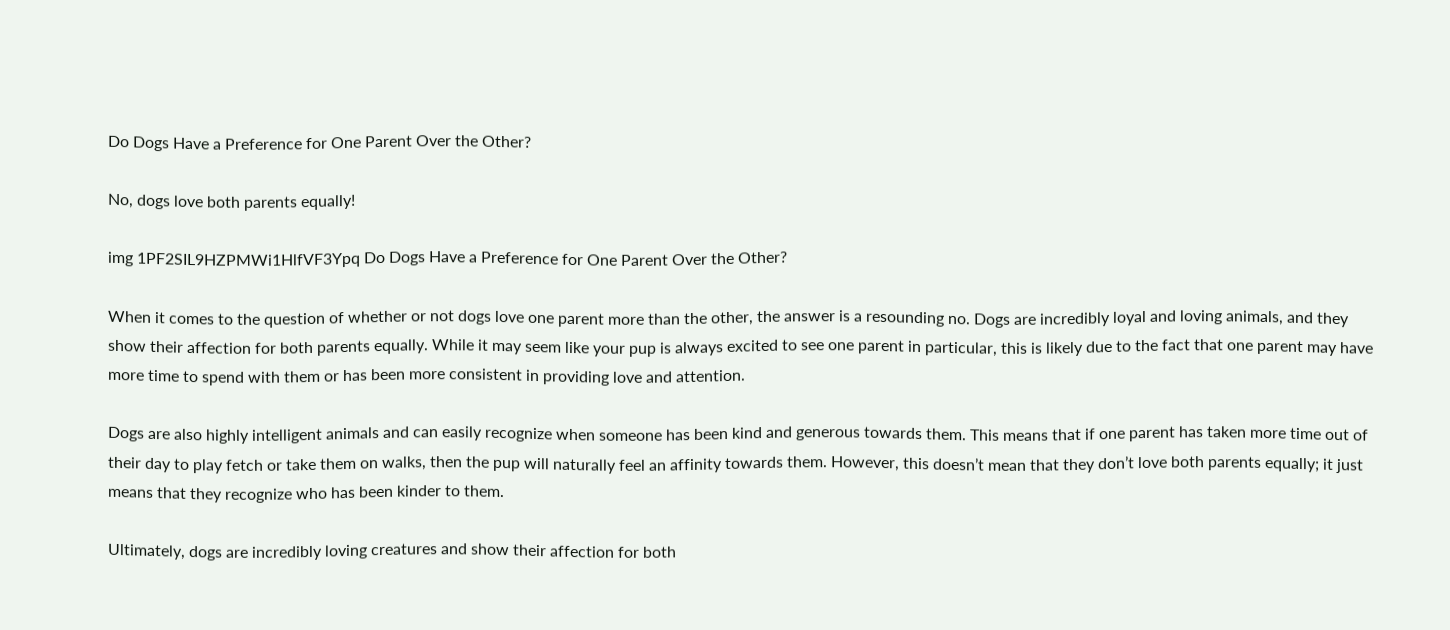Do Dogs Have a Preference for One Parent Over the Other?

No, dogs love both parents equally!

img 1PF2SIL9HZPMWi1HlfVF3Ypq Do Dogs Have a Preference for One Parent Over the Other?

When it comes to the question of whether or not dogs love one parent more than the other, the answer is a resounding no. Dogs are incredibly loyal and loving animals, and they show their affection for both parents equally. While it may seem like your pup is always excited to see one parent in particular, this is likely due to the fact that one parent may have more time to spend with them or has been more consistent in providing love and attention.

Dogs are also highly intelligent animals and can easily recognize when someone has been kind and generous towards them. This means that if one parent has taken more time out of their day to play fetch or take them on walks, then the pup will naturally feel an affinity towards them. However, this doesn’t mean that they don’t love both parents equally; it just means that they recognize who has been kinder to them.

Ultimately, dogs are incredibly loving creatures and show their affection for both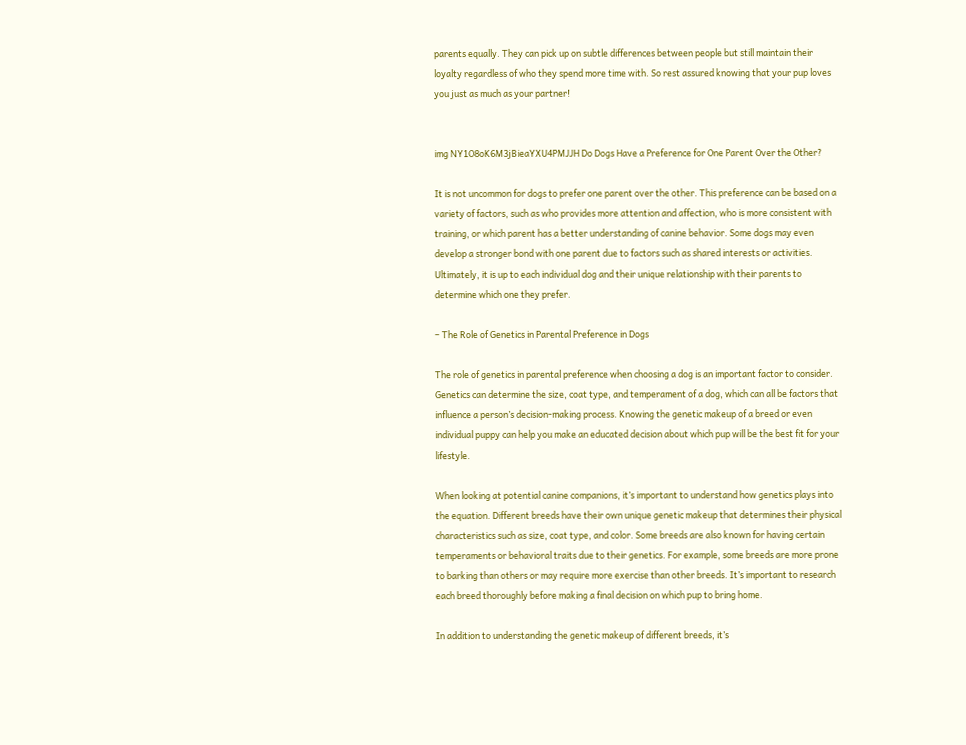parents equally. They can pick up on subtle differences between people but still maintain their loyalty regardless of who they spend more time with. So rest assured knowing that your pup loves you just as much as your partner!


img NY1O8oK6M3jBieaYXU4PMJJH Do Dogs Have a Preference for One Parent Over the Other?

It is not uncommon for dogs to prefer one parent over the other. This preference can be based on a variety of factors, such as who provides more attention and affection, who is more consistent with training, or which parent has a better understanding of canine behavior. Some dogs may even develop a stronger bond with one parent due to factors such as shared interests or activities. Ultimately, it is up to each individual dog and their unique relationship with their parents to determine which one they prefer.

– The Role of Genetics in Parental Preference in Dogs

The role of genetics in parental preference when choosing a dog is an important factor to consider. Genetics can determine the size, coat type, and temperament of a dog, which can all be factors that influence a person’s decision-making process. Knowing the genetic makeup of a breed or even individual puppy can help you make an educated decision about which pup will be the best fit for your lifestyle.

When looking at potential canine companions, it’s important to understand how genetics plays into the equation. Different breeds have their own unique genetic makeup that determines their physical characteristics such as size, coat type, and color. Some breeds are also known for having certain temperaments or behavioral traits due to their genetics. For example, some breeds are more prone to barking than others or may require more exercise than other breeds. It’s important to research each breed thoroughly before making a final decision on which pup to bring home.

In addition to understanding the genetic makeup of different breeds, it’s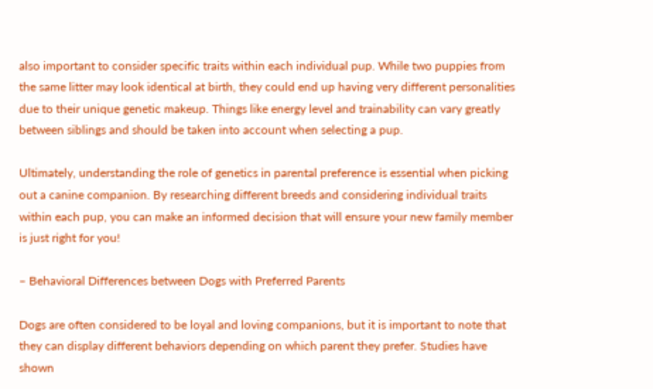also important to consider specific traits within each individual pup. While two puppies from the same litter may look identical at birth, they could end up having very different personalities due to their unique genetic makeup. Things like energy level and trainability can vary greatly between siblings and should be taken into account when selecting a pup.

Ultimately, understanding the role of genetics in parental preference is essential when picking out a canine companion. By researching different breeds and considering individual traits within each pup, you can make an informed decision that will ensure your new family member is just right for you!

– Behavioral Differences between Dogs with Preferred Parents

Dogs are often considered to be loyal and loving companions, but it is important to note that they can display different behaviors depending on which parent they prefer. Studies have shown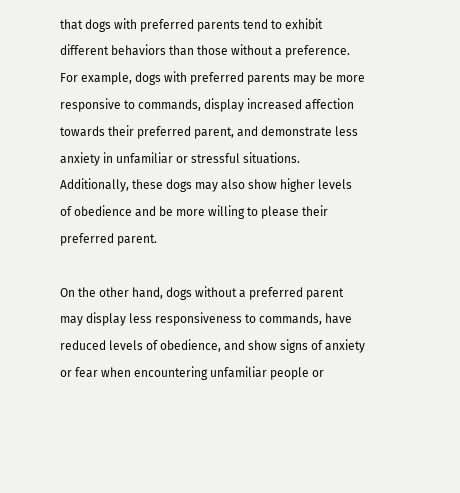that dogs with preferred parents tend to exhibit different behaviors than those without a preference. For example, dogs with preferred parents may be more responsive to commands, display increased affection towards their preferred parent, and demonstrate less anxiety in unfamiliar or stressful situations. Additionally, these dogs may also show higher levels of obedience and be more willing to please their preferred parent.

On the other hand, dogs without a preferred parent may display less responsiveness to commands, have reduced levels of obedience, and show signs of anxiety or fear when encountering unfamiliar people or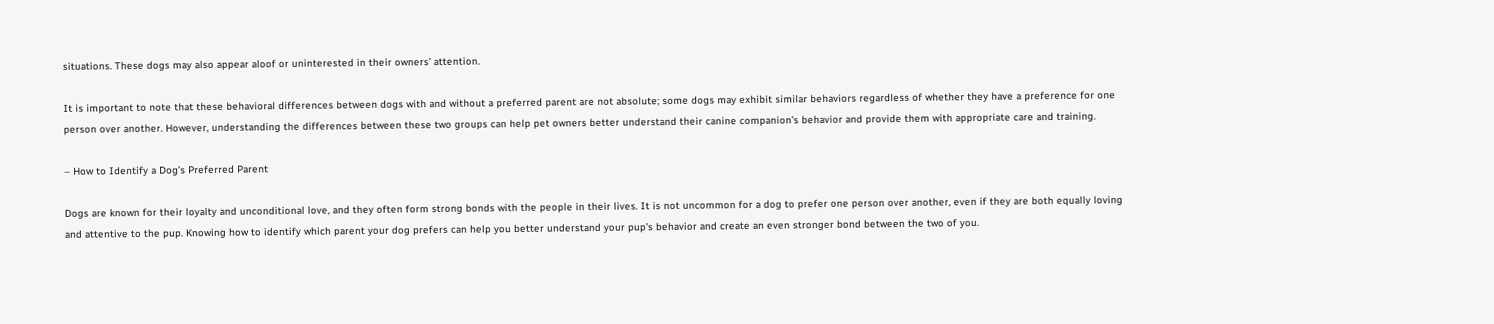situations. These dogs may also appear aloof or uninterested in their owners’ attention.

It is important to note that these behavioral differences between dogs with and without a preferred parent are not absolute; some dogs may exhibit similar behaviors regardless of whether they have a preference for one person over another. However, understanding the differences between these two groups can help pet owners better understand their canine companion’s behavior and provide them with appropriate care and training.

– How to Identify a Dog’s Preferred Parent

Dogs are known for their loyalty and unconditional love, and they often form strong bonds with the people in their lives. It is not uncommon for a dog to prefer one person over another, even if they are both equally loving and attentive to the pup. Knowing how to identify which parent your dog prefers can help you better understand your pup’s behavior and create an even stronger bond between the two of you.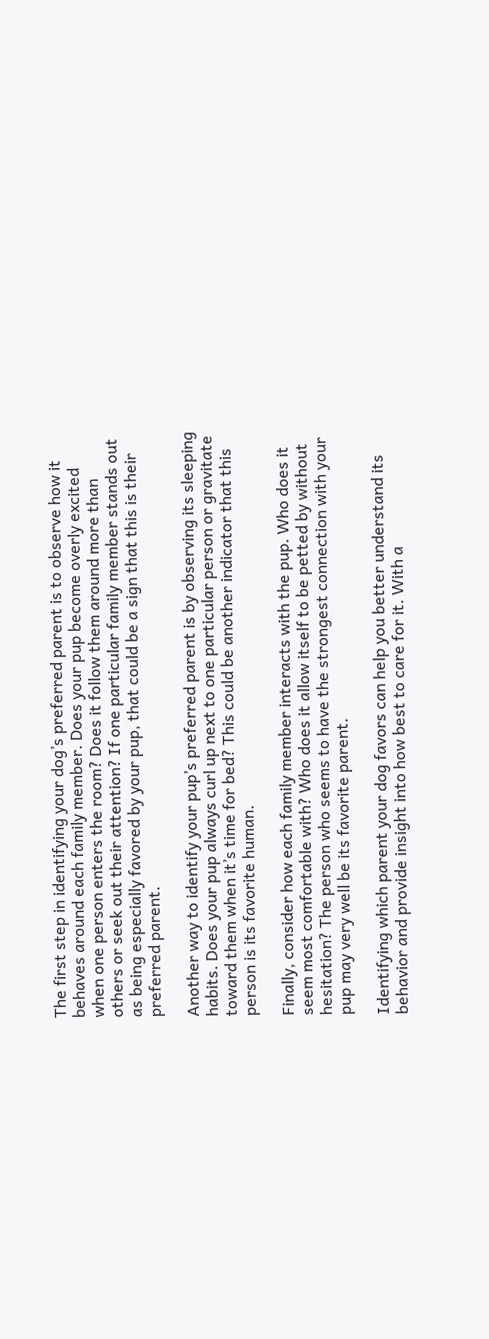The first step in identifying your dog’s preferred parent is to observe how it behaves around each family member. Does your pup become overly excited when one person enters the room? Does it follow them around more than others or seek out their attention? If one particular family member stands out as being especially favored by your pup, that could be a sign that this is their preferred parent.

Another way to identify your pup’s preferred parent is by observing its sleeping habits. Does your pup always curl up next to one particular person or gravitate toward them when it’s time for bed? This could be another indicator that this person is its favorite human.

Finally, consider how each family member interacts with the pup. Who does it seem most comfortable with? Who does it allow itself to be petted by without hesitation? The person who seems to have the strongest connection with your pup may very well be its favorite parent.

Identifying which parent your dog favors can help you better understand its behavior and provide insight into how best to care for it. With a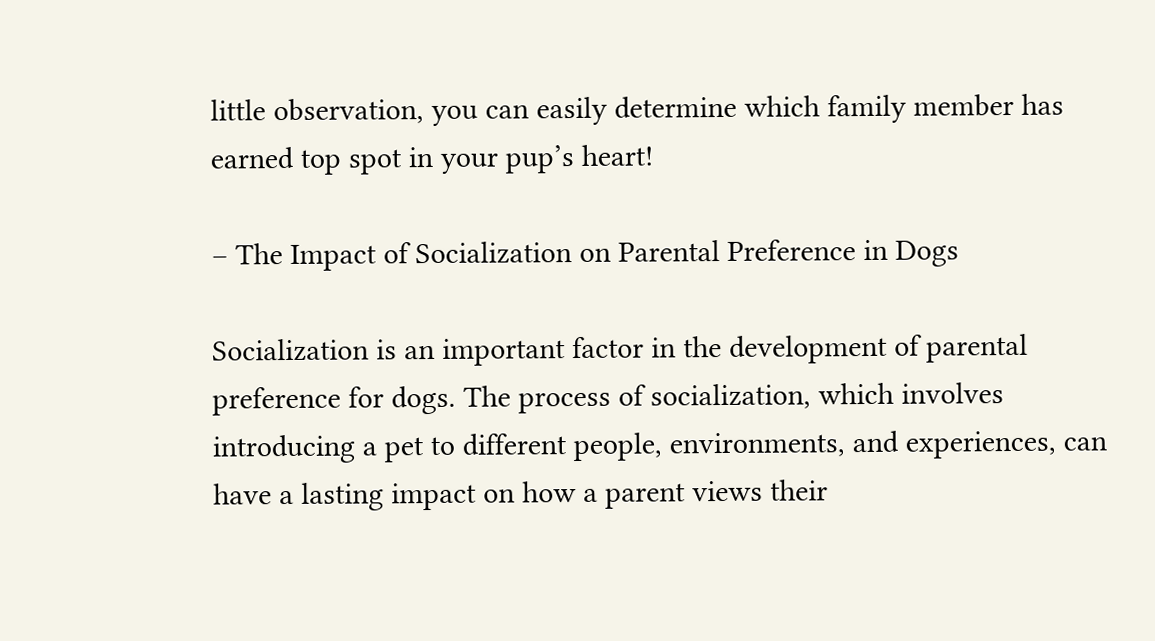little observation, you can easily determine which family member has earned top spot in your pup’s heart!

– The Impact of Socialization on Parental Preference in Dogs

Socialization is an important factor in the development of parental preference for dogs. The process of socialization, which involves introducing a pet to different people, environments, and experiences, can have a lasting impact on how a parent views their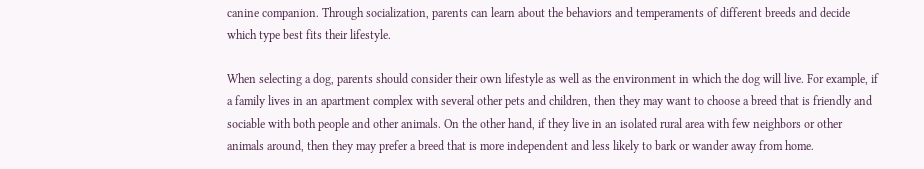canine companion. Through socialization, parents can learn about the behaviors and temperaments of different breeds and decide which type best fits their lifestyle.

When selecting a dog, parents should consider their own lifestyle as well as the environment in which the dog will live. For example, if a family lives in an apartment complex with several other pets and children, then they may want to choose a breed that is friendly and sociable with both people and other animals. On the other hand, if they live in an isolated rural area with few neighbors or other animals around, then they may prefer a breed that is more independent and less likely to bark or wander away from home.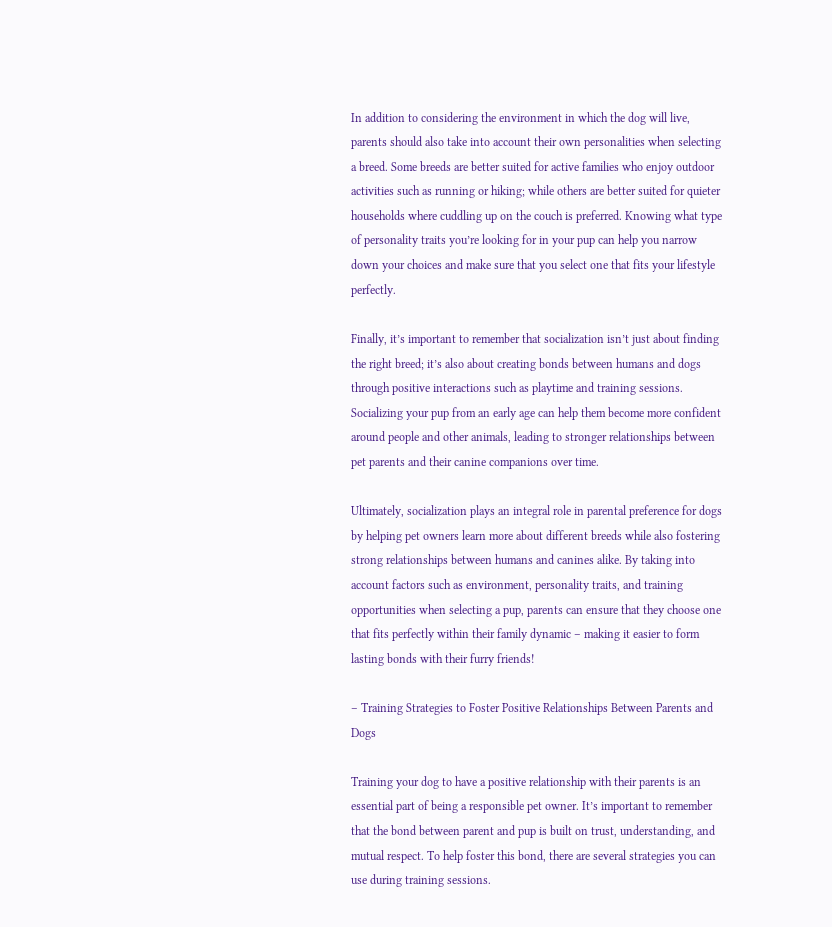In addition to considering the environment in which the dog will live, parents should also take into account their own personalities when selecting a breed. Some breeds are better suited for active families who enjoy outdoor activities such as running or hiking; while others are better suited for quieter households where cuddling up on the couch is preferred. Knowing what type of personality traits you’re looking for in your pup can help you narrow down your choices and make sure that you select one that fits your lifestyle perfectly.

Finally, it’s important to remember that socialization isn’t just about finding the right breed; it’s also about creating bonds between humans and dogs through positive interactions such as playtime and training sessions. Socializing your pup from an early age can help them become more confident around people and other animals, leading to stronger relationships between pet parents and their canine companions over time.

Ultimately, socialization plays an integral role in parental preference for dogs by helping pet owners learn more about different breeds while also fostering strong relationships between humans and canines alike. By taking into account factors such as environment, personality traits, and training opportunities when selecting a pup, parents can ensure that they choose one that fits perfectly within their family dynamic – making it easier to form lasting bonds with their furry friends!

– Training Strategies to Foster Positive Relationships Between Parents and Dogs

Training your dog to have a positive relationship with their parents is an essential part of being a responsible pet owner. It’s important to remember that the bond between parent and pup is built on trust, understanding, and mutual respect. To help foster this bond, there are several strategies you can use during training sessions.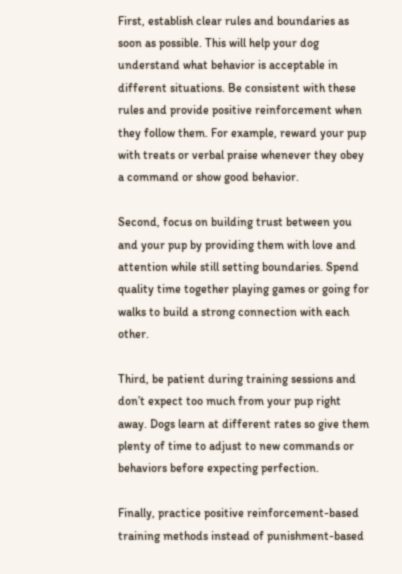First, establish clear rules and boundaries as soon as possible. This will help your dog understand what behavior is acceptable in different situations. Be consistent with these rules and provide positive reinforcement when they follow them. For example, reward your pup with treats or verbal praise whenever they obey a command or show good behavior.

Second, focus on building trust between you and your pup by providing them with love and attention while still setting boundaries. Spend quality time together playing games or going for walks to build a strong connection with each other.

Third, be patient during training sessions and don’t expect too much from your pup right away. Dogs learn at different rates so give them plenty of time to adjust to new commands or behaviors before expecting perfection.

Finally, practice positive reinforcement-based training methods instead of punishment-based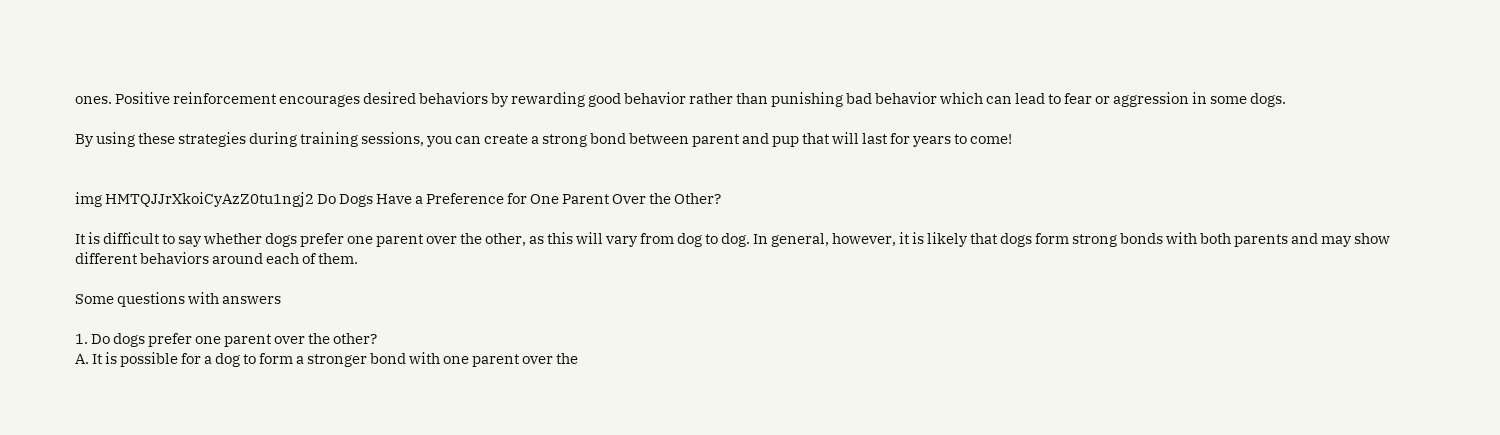ones. Positive reinforcement encourages desired behaviors by rewarding good behavior rather than punishing bad behavior which can lead to fear or aggression in some dogs.

By using these strategies during training sessions, you can create a strong bond between parent and pup that will last for years to come!


img HMTQJJrXkoiCyAzZ0tu1ngj2 Do Dogs Have a Preference for One Parent Over the Other?

It is difficult to say whether dogs prefer one parent over the other, as this will vary from dog to dog. In general, however, it is likely that dogs form strong bonds with both parents and may show different behaviors around each of them.

Some questions with answers

1. Do dogs prefer one parent over the other?
A. It is possible for a dog to form a stronger bond with one parent over the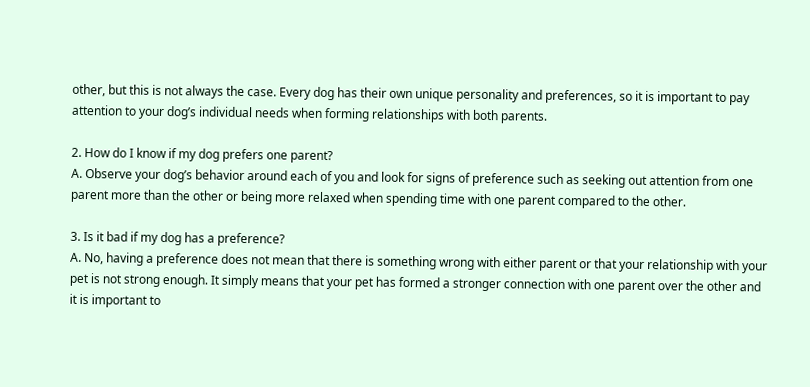other, but this is not always the case. Every dog has their own unique personality and preferences, so it is important to pay attention to your dog’s individual needs when forming relationships with both parents.

2. How do I know if my dog prefers one parent?
A. Observe your dog’s behavior around each of you and look for signs of preference such as seeking out attention from one parent more than the other or being more relaxed when spending time with one parent compared to the other.

3. Is it bad if my dog has a preference?
A. No, having a preference does not mean that there is something wrong with either parent or that your relationship with your pet is not strong enough. It simply means that your pet has formed a stronger connection with one parent over the other and it is important to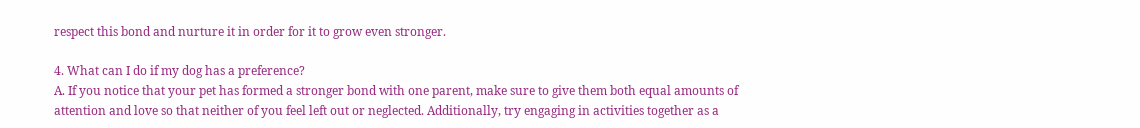respect this bond and nurture it in order for it to grow even stronger.

4. What can I do if my dog has a preference?
A. If you notice that your pet has formed a stronger bond with one parent, make sure to give them both equal amounts of attention and love so that neither of you feel left out or neglected. Additionally, try engaging in activities together as a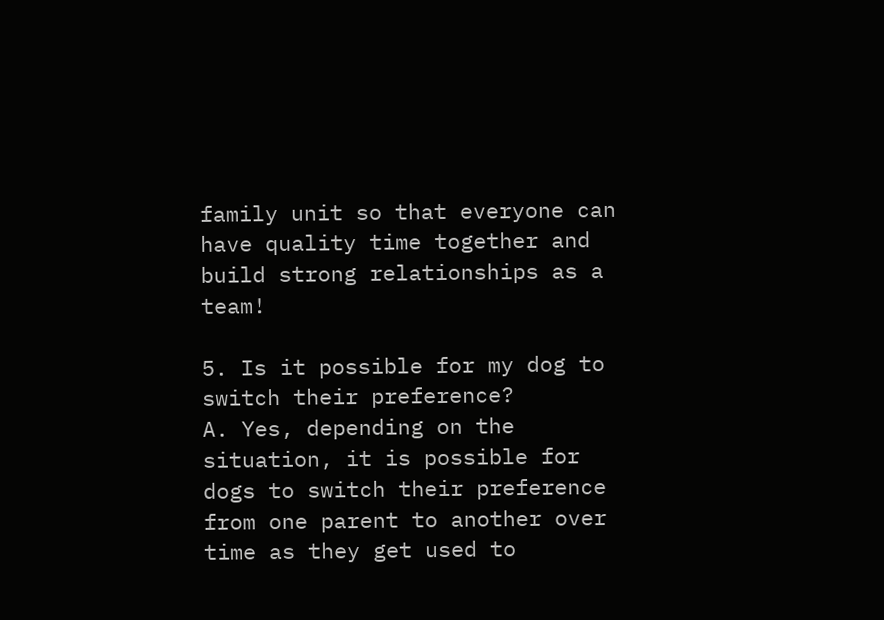family unit so that everyone can have quality time together and build strong relationships as a team!

5. Is it possible for my dog to switch their preference?
A. Yes, depending on the situation, it is possible for dogs to switch their preference from one parent to another over time as they get used to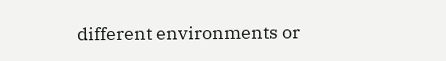different environments or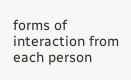forms of interaction from each person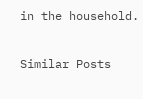in the household.

Similar Posts